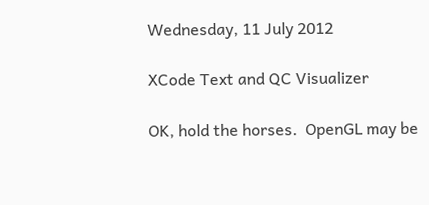Wednesday, 11 July 2012

XCode Text and QC Visualizer

OK, hold the horses.  OpenGL may be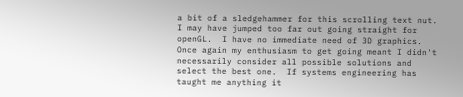a bit of a sledgehammer for this scrolling text nut.  I may have jumped too far out going straight for openGL.  I have no immediate need of 3D graphics.  Once again my enthusiasm to get going meant I didn't necessarily consider all possible solutions and select the best one.  If systems engineering has taught me anything it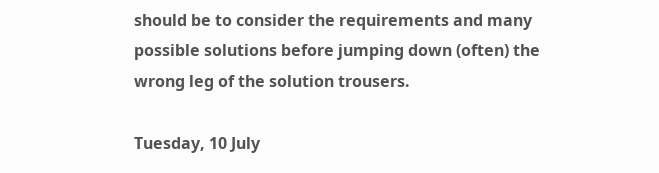should be to consider the requirements and many possible solutions before jumping down (often) the wrong leg of the solution trousers.

Tuesday, 10 July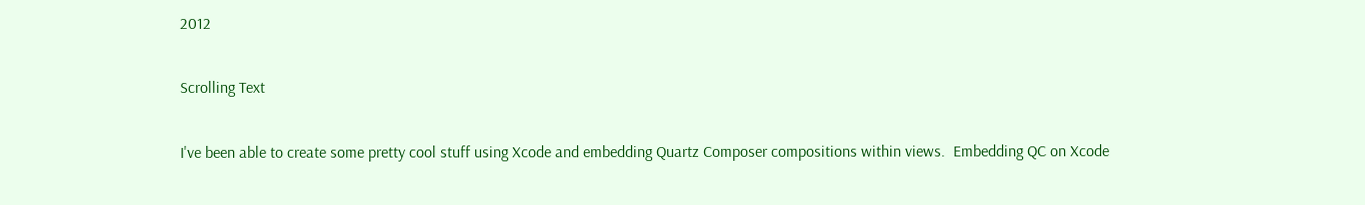2012

Scrolling Text

I've been able to create some pretty cool stuff using Xcode and embedding Quartz Composer compositions within views.  Embedding QC on Xcode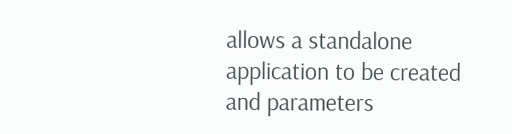allows a standalone application to be created and parameters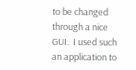to be changed through a nice GUI.  I used such an application to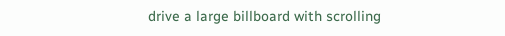drive a large billboard with scrolling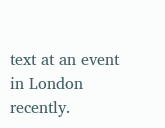text at an event in London recently.